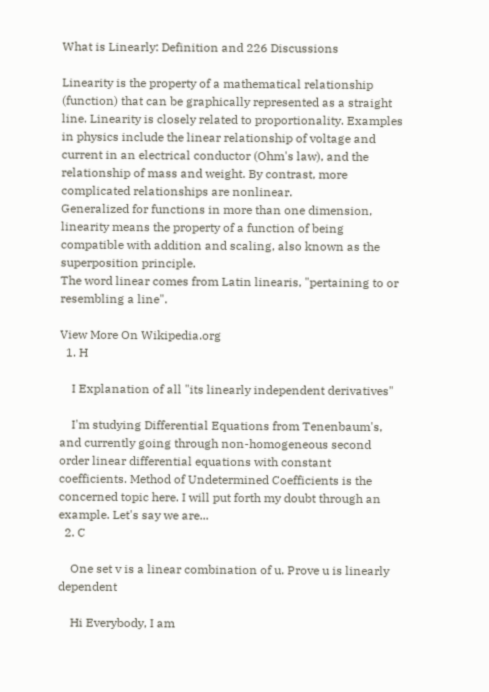What is Linearly: Definition and 226 Discussions

Linearity is the property of a mathematical relationship (function) that can be graphically represented as a straight line. Linearity is closely related to proportionality. Examples in physics include the linear relationship of voltage and current in an electrical conductor (Ohm's law), and the relationship of mass and weight. By contrast, more complicated relationships are nonlinear.
Generalized for functions in more than one dimension, linearity means the property of a function of being compatible with addition and scaling, also known as the superposition principle.
The word linear comes from Latin linearis, "pertaining to or resembling a line".

View More On Wikipedia.org
  1. H

    I Explanation of all "its linearly independent derivatives"

    I'm studying Differential Equations from Tenenbaum's, and currently going through non-homogeneous second order linear differential equations with constant coefficients. Method of Undetermined Coefficients is the concerned topic here. I will put forth my doubt through an example. Let's say we are...
  2. C

    One set v is a linear combination of u. Prove u is linearly dependent

    Hi Everybody, I am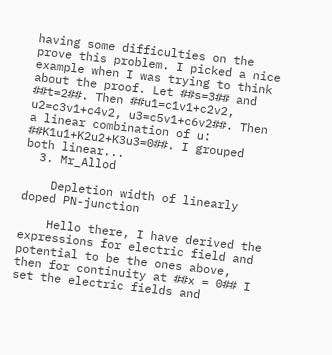having some difficulties on the prove this problem. I picked a nice example when I was trying to think about the proof. Let ##s=3## and ##t=2##. Then ##u1=c1v1+c2v2, u2=c3v1+c4v2, u3=c5v1+c6v2##. Then a linear combination of u: ##K1u1+K2u2+K3u3=0##. I grouped both linear...
  3. Mr_Allod

    Depletion width of linearly doped PN-junction

    Hello there, I have derived the expressions for electric field and potential to be the ones above, then for continuity at ##x = 0## I set the electric fields and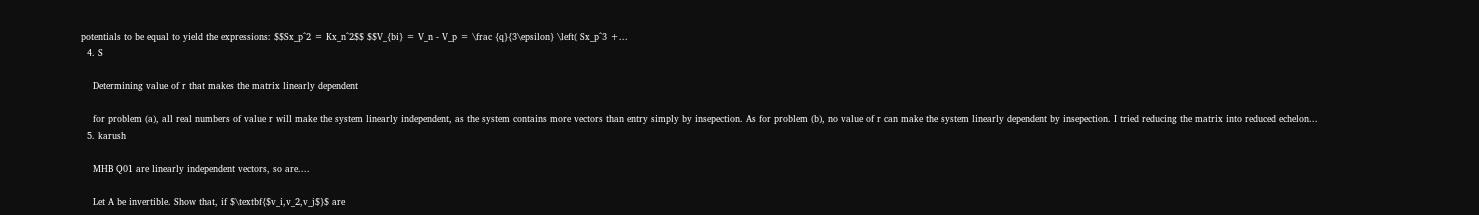potentials to be equal to yield the expressions: $$Sx_p^2 = Kx_n^2$$ $$V_{bi} = V_n - V_p = \frac {q}{3\epsilon} \left( Sx_p^3 +...
  4. S

    Determining value of r that makes the matrix linearly dependent

    for problem (a), all real numbers of value r will make the system linearly independent, as the system contains more vectors than entry simply by insepection. As for problem (b), no value of r can make the system linearly dependent by insepection. I tried reducing the matrix into reduced echelon...
  5. karush

    MHB Q01 are linearly independent vectors, so are....

    Let A be invertible. Show that, if $\textbf{$v_i,v_2,v_j$}$ are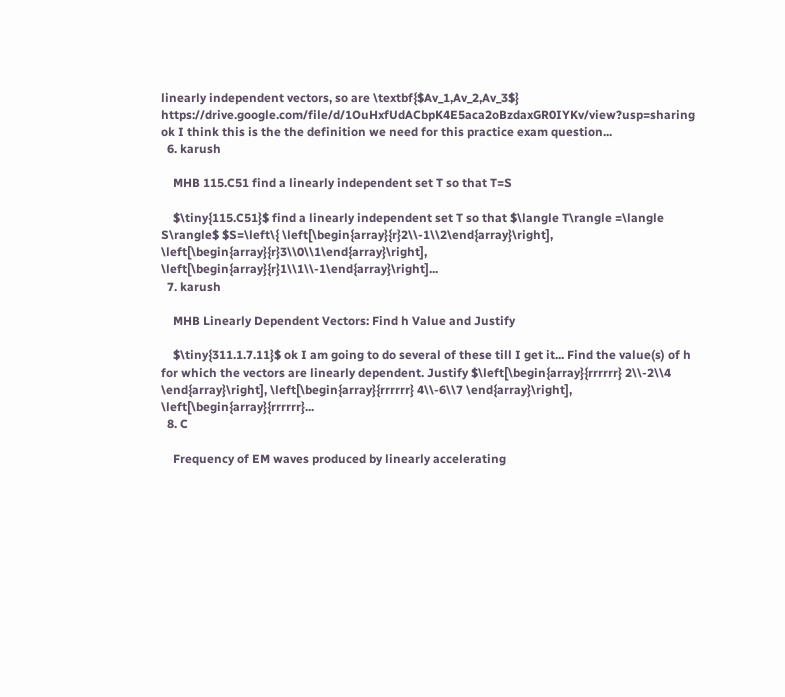linearly independent vectors, so are \textbf{$Av_1,Av_2,Av_3$} https://drive.google.com/file/d/1OuHxfUdACbpK4E5aca2oBzdaxGR0IYKv/view?usp=sharing ok I think this is the the definition we need for this practice exam question...
  6. karush

    MHB 115.C51 find a linearly independent set T so that T=S

    $\tiny{115.C51}$ find a linearly independent set T so that $\langle T\rangle =\langle S\rangle$ $S=\left\{ \left[\begin{array}{r}2\\-1\\2\end{array}\right], \left[\begin{array}{r}3\\0\\1\end{array}\right], \left[\begin{array}{r}1\\1\\-1\end{array}\right]...
  7. karush

    MHB Linearly Dependent Vectors: Find h Value and Justify

    $\tiny{311.1.7.11}$ ok I am going to do several of these till I get it... Find the value(s) of h for which the vectors are linearly dependent. Justify $\left[\begin{array}{rrrrrr} 2\\-2\\4 \end{array}\right], \left[\begin{array}{rrrrrr} 4\\-6\\7 \end{array}\right], \left[\begin{array}{rrrrrr}...
  8. C

    Frequency of EM waves produced by linearly accelerating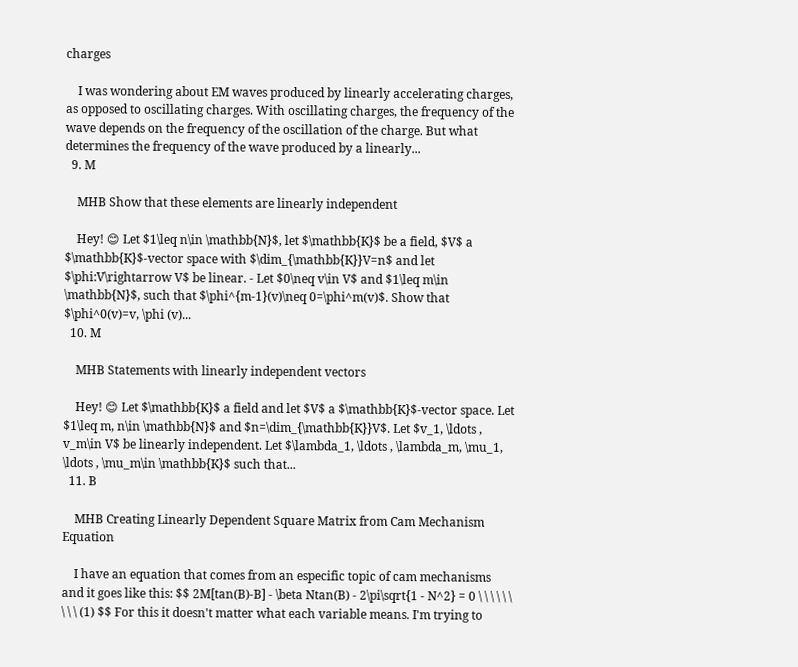charges

    I was wondering about EM waves produced by linearly accelerating charges, as opposed to oscillating charges. With oscillating charges, the frequency of the wave depends on the frequency of the oscillation of the charge. But what determines the frequency of the wave produced by a linearly...
  9. M

    MHB Show that these elements are linearly independent

    Hey! 😊 Let $1\leq n\in \mathbb{N}$, let $\mathbb{K}$ be a field, $V$ a $\mathbb{K}$-vector space with $\dim_{\mathbb{K}}V=n$ and let $\phi:V\rightarrow V$ be linear. - Let $0\neq v\in V$ and $1\leq m\in \mathbb{N}$, such that $\phi^{m-1}(v)\neq 0=\phi^m(v)$. Show that $\phi^0(v)=v, \phi (v)...
  10. M

    MHB Statements with linearly independent vectors

    Hey! 😊 Let $\mathbb{K}$ a field and let $V$ a $\mathbb{K}$-vector space. Let $1\leq m, n\in \mathbb{N}$ and $n=\dim_{\mathbb{K}}V$. Let $v_1, \ldots , v_m\in V$ be linearly independent. Let $\lambda_1, \ldots , \lambda_m, \mu_1, \ldots , \mu_m\in \mathbb{K}$ such that...
  11. B

    MHB Creating Linearly Dependent Square Matrix from Cam Mechanism Equation

    I have an equation that comes from an especific topic of cam mechanisms and it goes like this: $$ 2M[tan(B)-B] - \beta Ntan(B) - 2\pi\sqrt{1 - N^2} = 0 \ \ \ \ \ \ \ \ \ (1) $$ For this it doesn't matter what each variable means. I'm trying to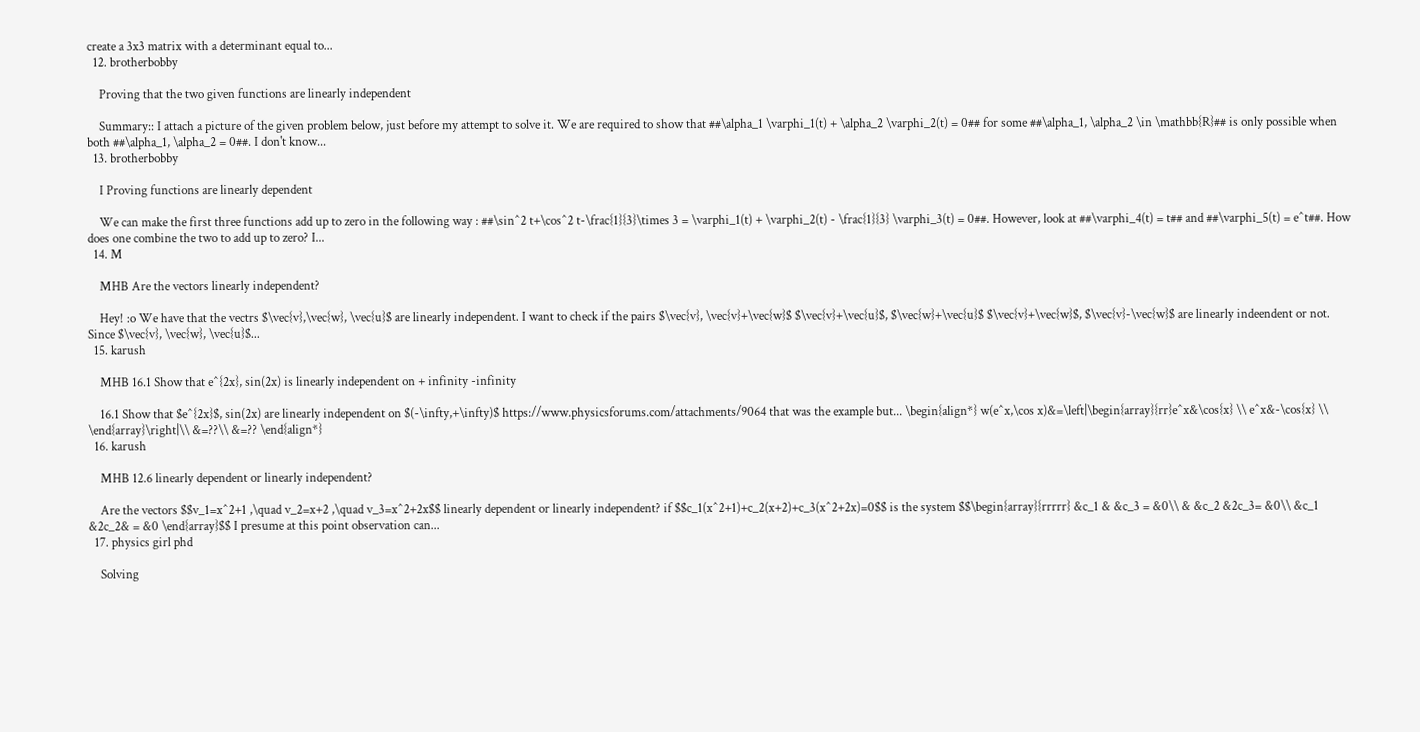create a 3x3 matrix with a determinant equal to...
  12. brotherbobby

    Proving that the two given functions are linearly independent

    Summary:: I attach a picture of the given problem below, just before my attempt to solve it. We are required to show that ##\alpha_1 \varphi_1(t) + \alpha_2 \varphi_2(t) = 0## for some ##\alpha_1, \alpha_2 \in \mathbb{R}## is only possible when both ##\alpha_1, \alpha_2 = 0##. I don't know...
  13. brotherbobby

    I Proving functions are linearly dependent

    We can make the first three functions add up to zero in the following way : ##\sin^2 t+\cos^2 t-\frac{1}{3}\times 3 = \varphi_1(t) + \varphi_2(t) - \frac{1}{3} \varphi_3(t) = 0##. However, look at ##\varphi_4(t) = t## and ##\varphi_5(t) = e^t##. How does one combine the two to add up to zero? I...
  14. M

    MHB Are the vectors linearly independent?

    Hey! :o We have that the vectrs $\vec{v},\vec{w}, \vec{u}$ are linearly independent. I want to check if the pairs $\vec{v}, \vec{v}+\vec{w}$ $\vec{v}+\vec{u}$, $\vec{w}+\vec{u}$ $\vec{v}+\vec{w}$, $\vec{v}-\vec{w}$ are linearly indeendent or not. Since $\vec{v}, \vec{w}, \vec{u}$...
  15. karush

    MHB 16.1 Show that e^{2x}, sin(2x) is linearly independent on + infinity -infinity

    16.1 Show that $e^{2x}$, sin(2x) are linearly independent on $(-\infty,+\infty)$ https://www.physicsforums.com/attachments/9064 that was the example but... \begin{align*} w(e^x,\cos x)&=\left|\begin{array}{rr}e^x&\cos{x} \\ e^x&-\cos{x} \\ \end{array}\right|\\ &=??\\ &=?? \end{align*}
  16. karush

    MHB 12.6 linearly dependent or linearly independent?

    Are the vectors $$v_1=x^2+1 ,\quad v_2=x+2 ,\quad v_3=x^2+2x$$ linearly dependent or linearly independent? if $$c_1(x^2+1)+c_2(x+2)+c_3(x^2+2x)=0$$ is the system $$\begin{array}{rrrrr} &c_1 & &c_3 = &0\\ & &c_2 &2c_3= &0\\ &c_1 &2c_2& = &0 \end{array}$$ I presume at this point observation can...
  17. physics girl phd

    Solving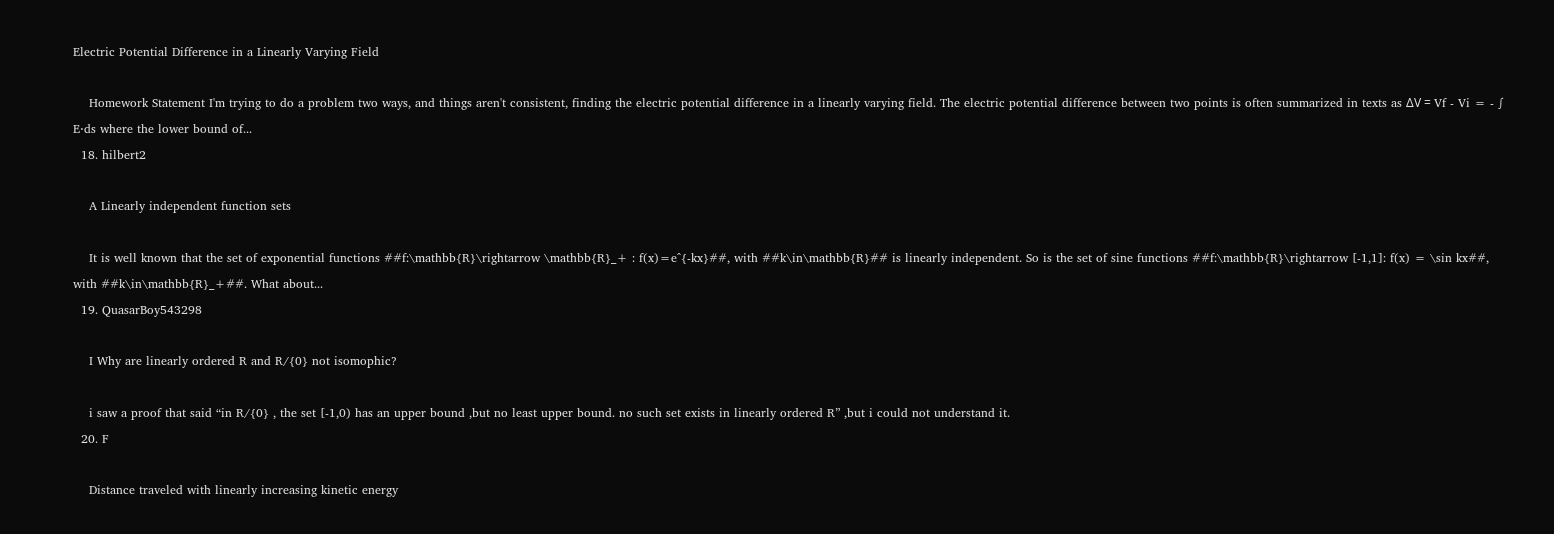Electric Potential Difference in a Linearly Varying Field

    Homework Statement I'm trying to do a problem two ways, and things aren't consistent, finding the electric potential difference in a linearly varying field. The electric potential difference between two points is often summarized in texts as ΔV = Vf - Vi = - ∫ E⋅ds where the lower bound of...
  18. hilbert2

    A Linearly independent function sets

    It is well known that the set of exponential functions ##f:\mathbb{R}\rightarrow \mathbb{R}_+ : f(x)=e^{-kx}##, with ##k\in\mathbb{R}## is linearly independent. So is the set of sine functions ##f:\mathbb{R}\rightarrow [-1,1]: f(x) = \sin kx##, with ##k\in\mathbb{R}_+##. What about...
  19. QuasarBoy543298

    I Why are linearly ordered R and R/{0} not isomophic?

    i saw a proof that said “in R/{0} , the set [-1,0) has an upper bound ,but no least upper bound. no such set exists in linearly ordered R” ,but i could not understand it.
  20. F

    Distance traveled with linearly increasing kinetic energy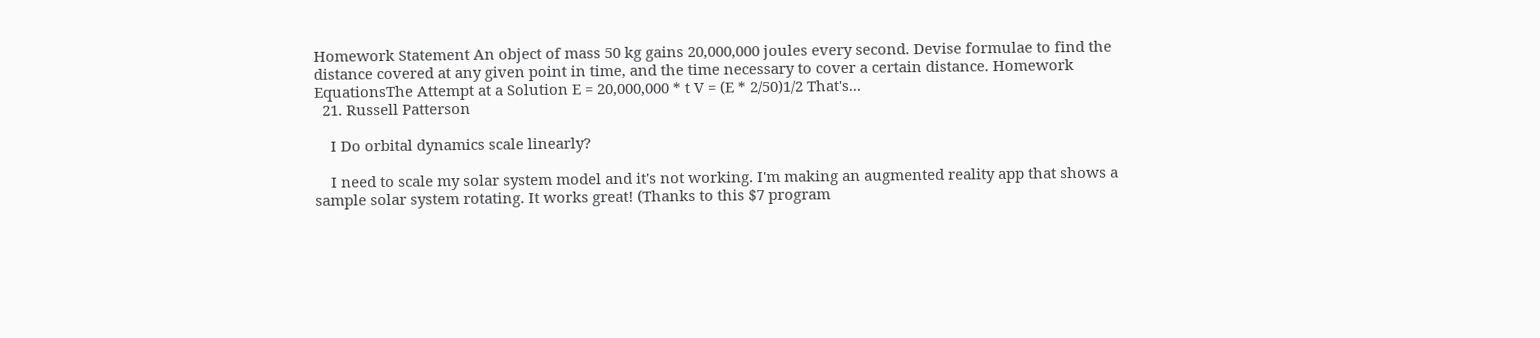Homework Statement An object of mass 50 kg gains 20,000,000 joules every second. Devise formulae to find the distance covered at any given point in time, and the time necessary to cover a certain distance. Homework EquationsThe Attempt at a Solution E = 20,000,000 * t V = (E * 2/50)1/2 That's...
  21. Russell Patterson

    I Do orbital dynamics scale linearly?

    I need to scale my solar system model and it's not working. I'm making an augmented reality app that shows a sample solar system rotating. It works great! (Thanks to this $7 program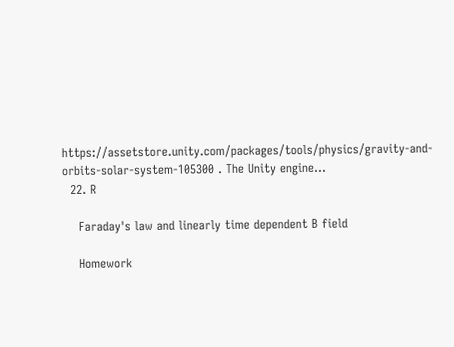https://assetstore.unity.com/packages/tools/physics/gravity-and-orbits-solar-system-105300 . The Unity engine...
  22. R

    Faraday's law and linearly time dependent B field

    Homework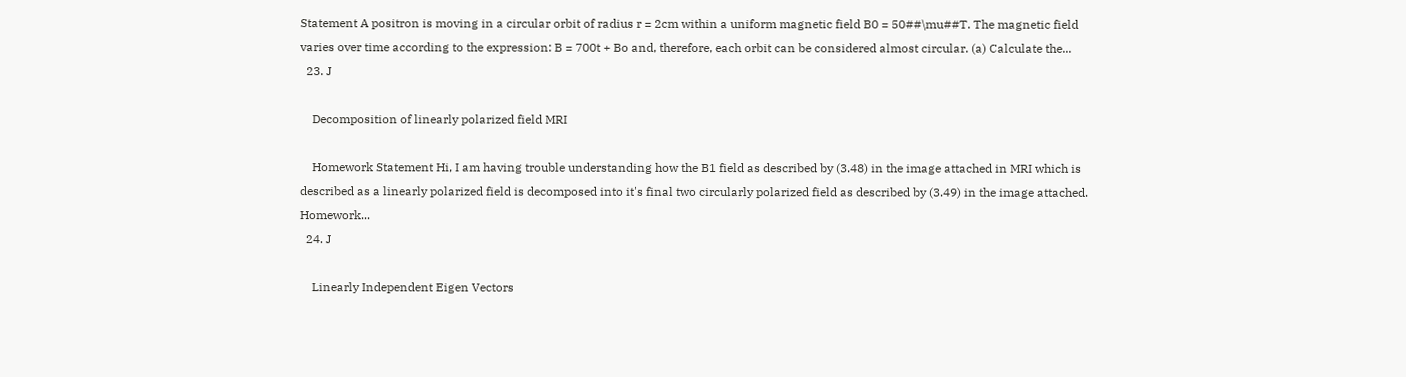Statement A positron is moving in a circular orbit of radius r = 2cm within a uniform magnetic field B0 = 50##\mu##T. The magnetic field varies over time according to the expression: B = 700t + Bo and, therefore, each orbit can be considered almost circular. (a) Calculate the...
  23. J

    Decomposition of linearly polarized field MRI

    Homework Statement Hi, I am having trouble understanding how the B1 field as described by (3.48) in the image attached in MRI which is described as a linearly polarized field is decomposed into it's final two circularly polarized field as described by (3.49) in the image attached. Homework...
  24. J

    Linearly Independent Eigen Vectors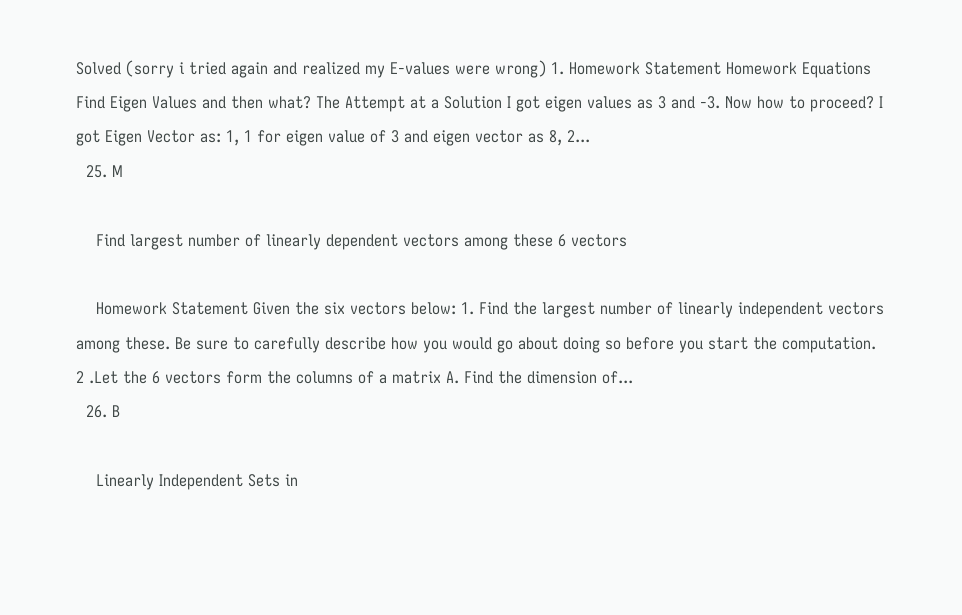Solved (sorry i tried again and realized my E-values were wrong) 1. Homework Statement Homework Equations Find Eigen Values and then what? The Attempt at a Solution I got eigen values as 3 and -3. Now how to proceed? I got Eigen Vector as: 1, 1 for eigen value of 3 and eigen vector as 8, 2...
  25. M

    Find largest number of linearly dependent vectors among these 6 vectors

    Homework Statement Given the six vectors below: 1. Find the largest number of linearly independent vectors among these. Be sure to carefully describe how you would go about doing so before you start the computation. 2 .Let the 6 vectors form the columns of a matrix A. Find the dimension of...
  26. B

    Linearly Independent Sets in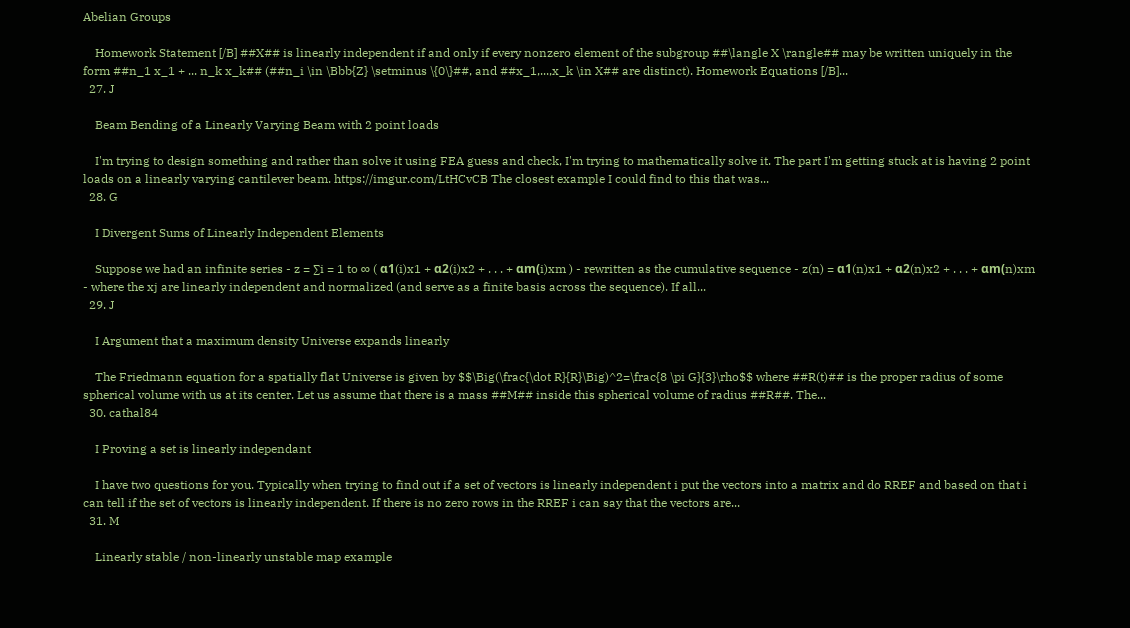Abelian Groups

    Homework Statement [/B] ##X## is linearly independent if and only if every nonzero element of the subgroup ##\langle X \rangle## may be written uniquely in the form ##n_1 x_1 + ... n_k x_k## (##n_i \in \Bbb{Z} \setminus \{0\}##, and ##x_1,...,x_k \in X## are distinct). Homework Equations [/B]...
  27. J

    Beam Bending of a Linearly Varying Beam with 2 point loads

    I'm trying to design something and rather than solve it using FEA guess and check, I'm trying to mathematically solve it. The part I'm getting stuck at is having 2 point loads on a linearly varying cantilever beam. https://imgur.com/LtHCvCB The closest example I could find to this that was...
  28. G

    I Divergent Sums of Linearly Independent Elements

    Suppose we had an infinite series - z = ∑i = 1 to ∞ ( α1(i)x1 + α2(i)x2 + . . . + αm(i)xm ) - rewritten as the cumulative sequence - z(n) = α1(n)x1 + α2(n)x2 + . . . + αm(n)xm - where the xj are linearly independent and normalized (and serve as a finite basis across the sequence). If all...
  29. J

    I Argument that a maximum density Universe expands linearly

    The Friedmann equation for a spatially flat Universe is given by $$\Big(\frac{\dot R}{R}\Big)^2=\frac{8 \pi G}{3}\rho$$ where ##R(t)## is the proper radius of some spherical volume with us at its center. Let us assume that there is a mass ##M## inside this spherical volume of radius ##R##. The...
  30. cathal84

    I Proving a set is linearly independant

    I have two questions for you. Typically when trying to find out if a set of vectors is linearly independent i put the vectors into a matrix and do RREF and based on that i can tell if the set of vectors is linearly independent. If there is no zero rows in the RREF i can say that the vectors are...
  31. M

    Linearly stable / non-linearly unstable map example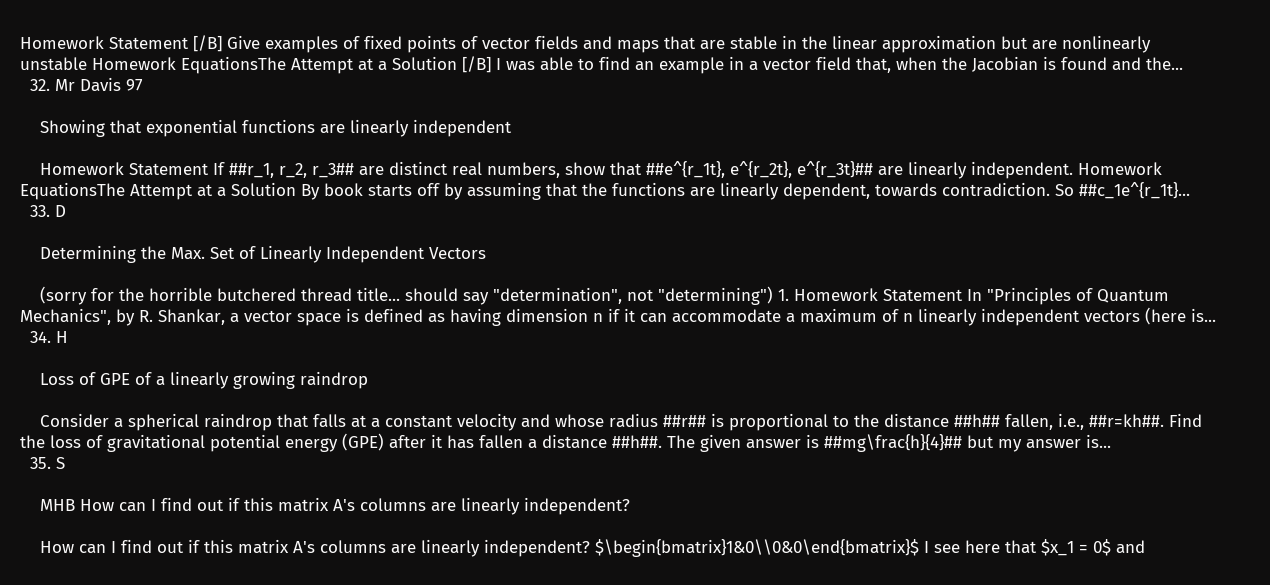Homework Statement [/B] Give examples of fixed points of vector fields and maps that are stable in the linear approximation but are nonlinearly unstable Homework EquationsThe Attempt at a Solution [/B] I was able to find an example in a vector field that, when the Jacobian is found and the...
  32. Mr Davis 97

    Showing that exponential functions are linearly independent

    Homework Statement If ##r_1, r_2, r_3## are distinct real numbers, show that ##e^{r_1t}, e^{r_2t}, e^{r_3t}## are linearly independent. Homework EquationsThe Attempt at a Solution By book starts off by assuming that the functions are linearly dependent, towards contradiction. So ##c_1e^{r_1t}...
  33. D

    Determining the Max. Set of Linearly Independent Vectors

    (sorry for the horrible butchered thread title... should say "determination", not "determining") 1. Homework Statement In "Principles of Quantum Mechanics", by R. Shankar, a vector space is defined as having dimension n if it can accommodate a maximum of n linearly independent vectors (here is...
  34. H

    Loss of GPE of a linearly growing raindrop

    Consider a spherical raindrop that falls at a constant velocity and whose radius ##r## is proportional to the distance ##h## fallen, i.e., ##r=kh##. Find the loss of gravitational potential energy (GPE) after it has fallen a distance ##h##. The given answer is ##mg\frac{h}{4}## but my answer is...
  35. S

    MHB How can I find out if this matrix A's columns are linearly independent?

    How can I find out if this matrix A's columns are linearly independent? $\begin{bmatrix}1&0\\0&0\end{bmatrix}$ I see here that $x_1 = 0$ and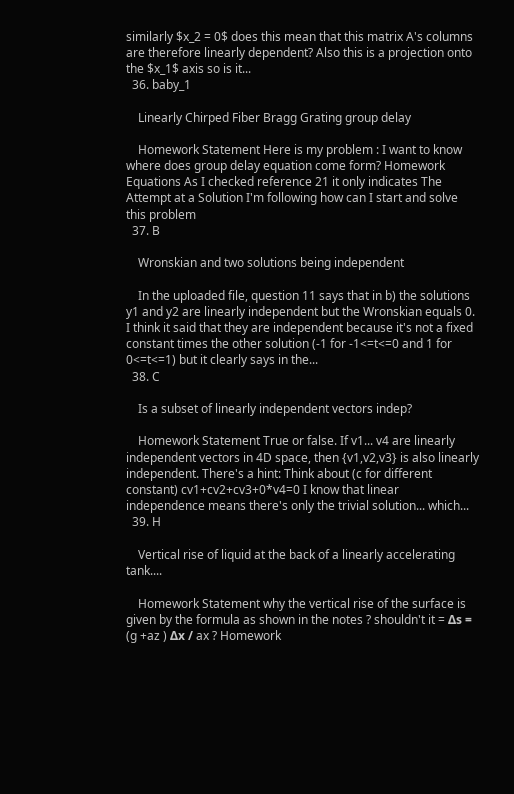similarly $x_2 = 0$ does this mean that this matrix A's columns are therefore linearly dependent? Also this is a projection onto the $x_1$ axis so is it...
  36. baby_1

    Linearly Chirped Fiber Bragg Grating group delay

    Homework Statement Here is my problem : I want to know where does group delay equation come form? Homework Equations As I checked reference 21 it only indicates The Attempt at a Solution I'm following how can I start and solve this problem
  37. B

    Wronskian and two solutions being independent

    In the uploaded file, question 11 says that in b) the solutions y1 and y2 are linearly independent but the Wronskian equals 0. I think it said that they are independent because it's not a fixed constant times the other solution (-1 for -1<=t<=0 and 1 for 0<=t<=1) but it clearly says in the...
  38. C

    Is a subset of linearly independent vectors indep?

    Homework Statement True or false. If v1... v4 are linearly independent vectors in 4D space, then {v1,v2,v3} is also linearly independent. There's a hint: Think about (c for different constant) cv1+cv2+cv3+0*v4=0 I know that linear independence means there's only the trivial solution... which...
  39. H

    Vertical rise of liquid at the back of a linearly accelerating tank....

    Homework Statement why the vertical rise of the surface is given by the formula as shown in the notes ? shouldn't it = Δs = (g +az ) Δx / ax ? Homework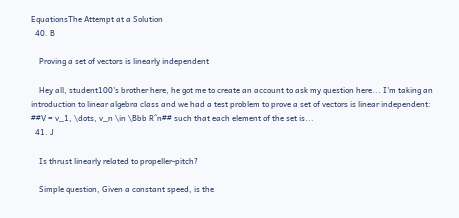EquationsThe Attempt at a Solution
  40. B

    Proving a set of vectors is linearly independent

    Hey all, student100's brother here, he got me to create an account to ask my question here... I'm taking an introduction to linear algebra class and we had a test problem to prove a set of vectors is linear independent: ##V = v_1, \dots, v_n \in \Bbb R^n## such that each element of the set is...
  41. J

    Is thrust linearly related to propeller-pitch?

    Simple question, Given a constant speed, is the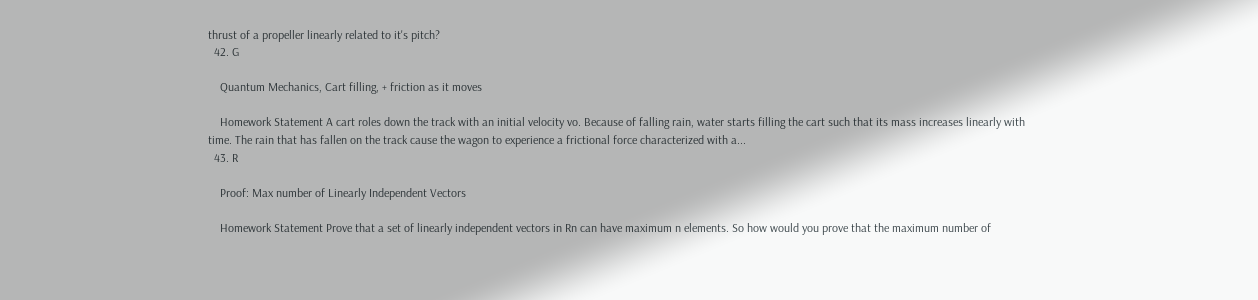thrust of a propeller linearly related to it's pitch?
  42. G

    Quantum Mechanics, Cart filling, + friction as it moves

    Homework Statement A cart roles down the track with an initial velocity vo. Because of falling rain, water starts filling the cart such that its mass increases linearly with time. The rain that has fallen on the track cause the wagon to experience a frictional force characterized with a...
  43. R

    Proof: Max number of Linearly Independent Vectors

    Homework Statement Prove that a set of linearly independent vectors in Rn can have maximum n elements. So how would you prove that the maximum number of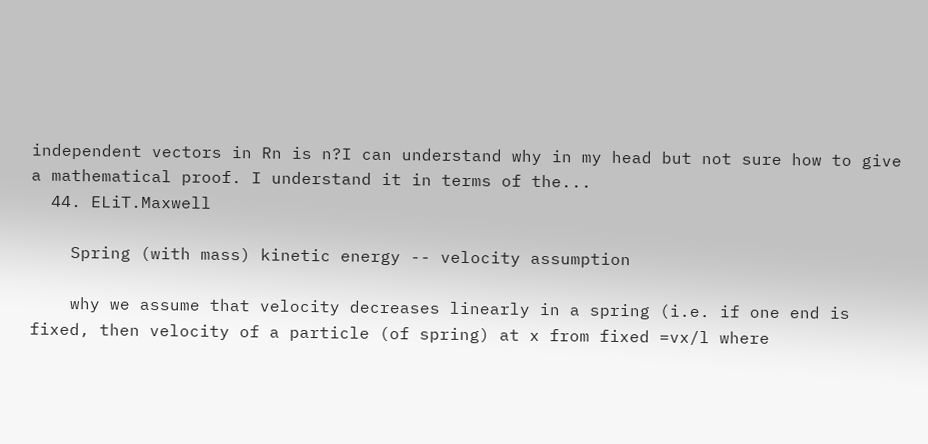independent vectors in Rn is n?I can understand why in my head but not sure how to give a mathematical proof. I understand it in terms of the...
  44. ELiT.Maxwell

    Spring (with mass) kinetic energy -- velocity assumption

    why we assume that velocity decreases linearly in a spring (i.e. if one end is fixed, then velocity of a particle (of spring) at x from fixed =vx/l where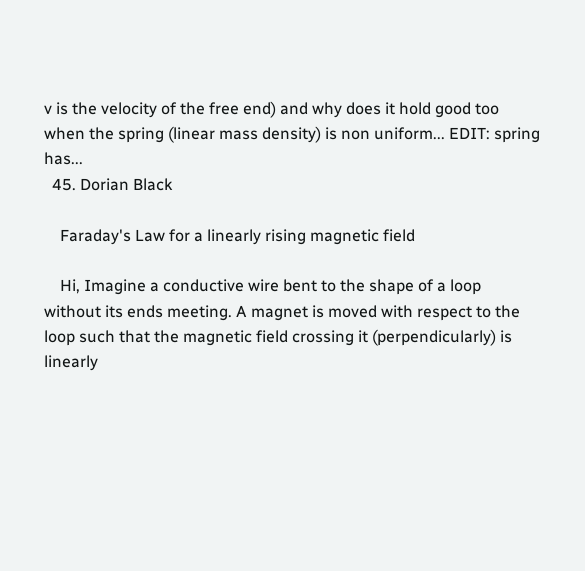v is the velocity of the free end) and why does it hold good too when the spring (linear mass density) is non uniform... EDIT: spring has...
  45. Dorian Black

    Faraday's Law for a linearly rising magnetic field

    Hi, Imagine a conductive wire bent to the shape of a loop without its ends meeting. A magnet is moved with respect to the loop such that the magnetic field crossing it (perpendicularly) is linearly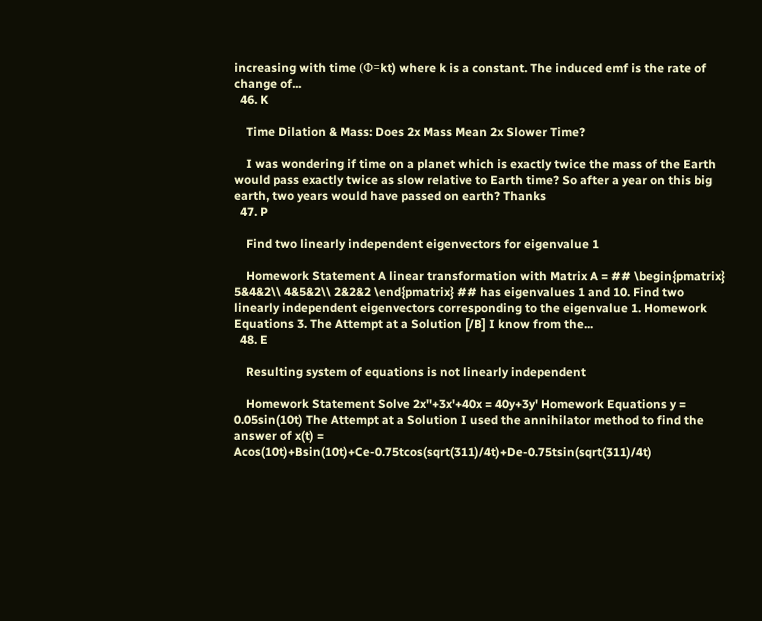increasing with time (Φ=kt) where k is a constant. The induced emf is the rate of change of...
  46. K

    Time Dilation & Mass: Does 2x Mass Mean 2x Slower Time?

    I was wondering if time on a planet which is exactly twice the mass of the Earth would pass exactly twice as slow relative to Earth time? So after a year on this big earth, two years would have passed on earth? Thanks
  47. P

    Find two linearly independent eigenvectors for eigenvalue 1

    Homework Statement A linear transformation with Matrix A = ## \begin{pmatrix} 5&4&2\\ 4&5&2\\ 2&2&2 \end{pmatrix} ## has eigenvalues 1 and 10. Find two linearly independent eigenvectors corresponding to the eigenvalue 1. Homework Equations 3. The Attempt at a Solution [/B] I know from the...
  48. E

    Resulting system of equations is not linearly independent

    Homework Statement Solve 2x''+3x'+40x = 40y+3y' Homework Equations y = 0.05sin(10t) The Attempt at a Solution I used the annihilator method to find the answer of x(t) = Acos(10t)+Bsin(10t)+Ce-0.75tcos(sqrt(311)/4t)+De-0.75tsin(sqrt(311)/4t)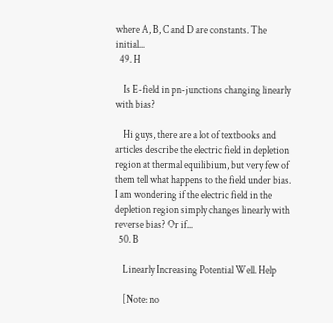where A, B, C and D are constants. The initial...
  49. H

    Is E-field in pn-junctions changing linearly with bias?

    Hi guys, there are a lot of textbooks and articles describe the electric field in depletion region at thermal equilibium, but very few of them tell what happens to the field under bias. I am wondering if the electric field in the depletion region simply changes linearly with reverse bias? Or if...
  50. B

    Linearly Increasing Potential Well. Help

    [Note: no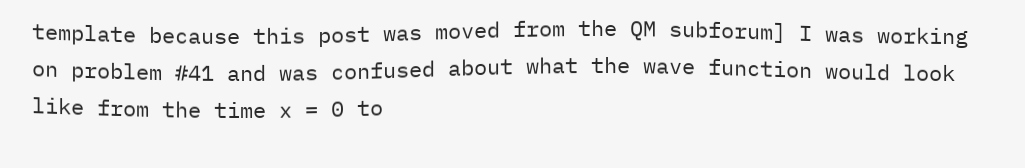template because this post was moved from the QM subforum] I was working on problem #41 and was confused about what the wave function would look like from the time x = 0 to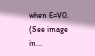when E=V0. (See image in...